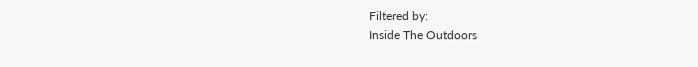Filtered by:
Inside The Outdoors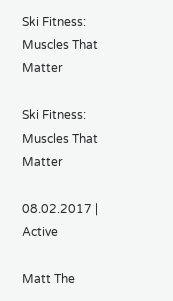Ski Fitness: Muscles That Matter

Ski Fitness: Muscles That Matter

08.02.2017 | Active

Matt The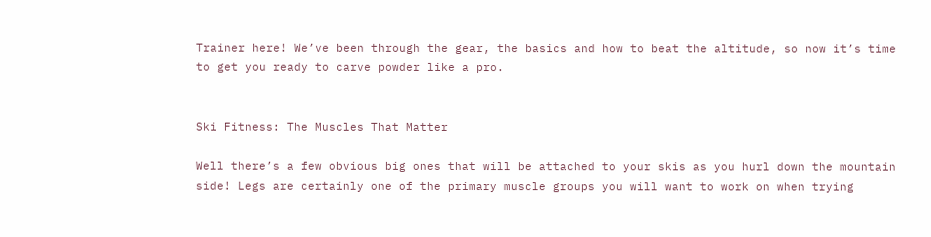Trainer here! We’ve been through the gear, the basics and how to beat the altitude, so now it’s time to get you ready to carve powder like a pro.


Ski Fitness: The Muscles That Matter

Well there’s a few obvious big ones that will be attached to your skis as you hurl down the mountain side! Legs are certainly one of the primary muscle groups you will want to work on when trying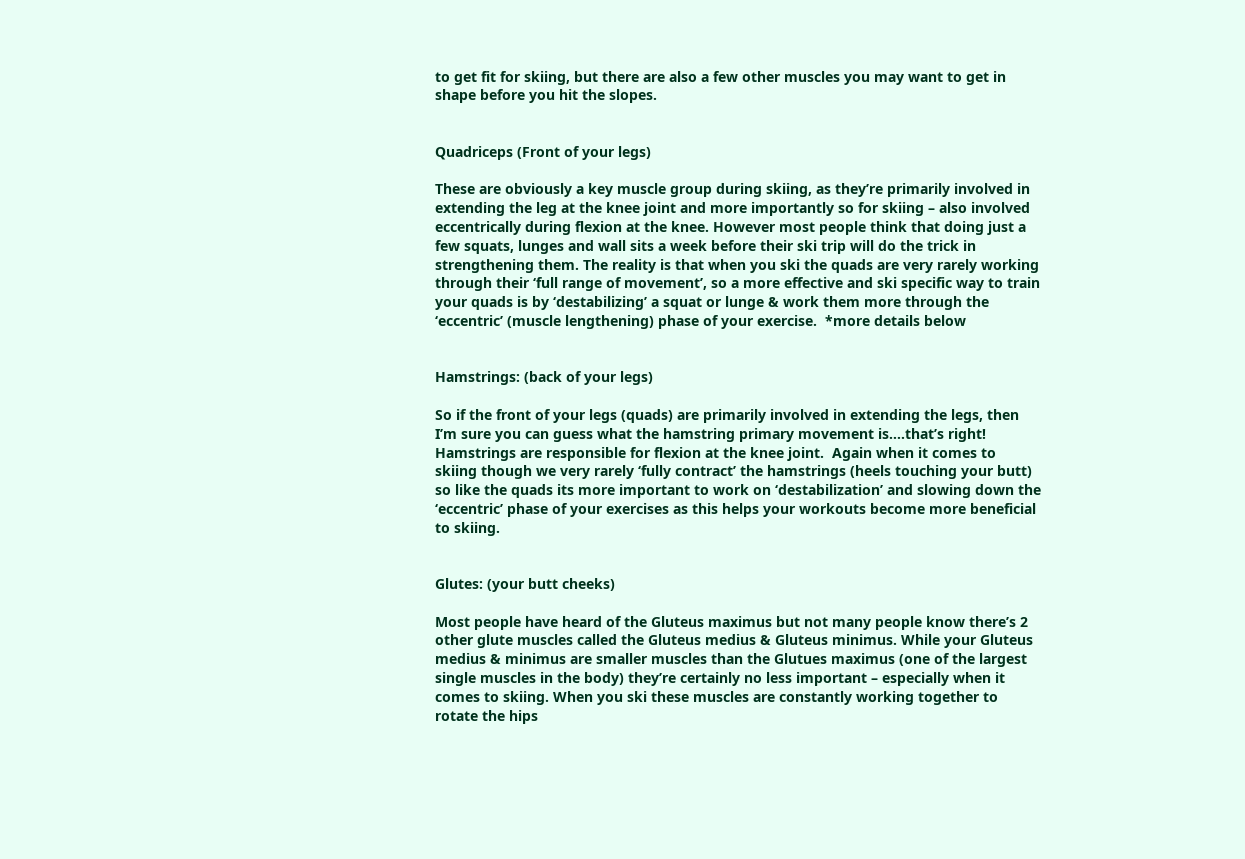to get fit for skiing, but there are also a few other muscles you may want to get in shape before you hit the slopes.


Quadriceps (Front of your legs)

These are obviously a key muscle group during skiing, as they’re primarily involved in extending the leg at the knee joint and more importantly so for skiing – also involved eccentrically during flexion at the knee. However most people think that doing just a few squats, lunges and wall sits a week before their ski trip will do the trick in strengthening them. The reality is that when you ski the quads are very rarely working through their ‘full range of movement’, so a more effective and ski specific way to train your quads is by ‘destabilizing’ a squat or lunge & work them more through the ‘eccentric’ (muscle lengthening) phase of your exercise.  *more details below


Hamstrings: (back of your legs)

So if the front of your legs (quads) are primarily involved in extending the legs, then I’m sure you can guess what the hamstring primary movement is….that’s right! Hamstrings are responsible for flexion at the knee joint.  Again when it comes to skiing though we very rarely ‘fully contract’ the hamstrings (heels touching your butt) so like the quads its more important to work on ‘destabilization’ and slowing down the ‘eccentric’ phase of your exercises as this helps your workouts become more beneficial to skiing.


Glutes: (your butt cheeks)

Most people have heard of the Gluteus maximus but not many people know there’s 2 other glute muscles called the Gluteus medius & Gluteus minimus. While your Gluteus medius & minimus are smaller muscles than the Glutues maximus (one of the largest single muscles in the body) they’re certainly no less important – especially when it comes to skiing. When you ski these muscles are constantly working together to rotate the hips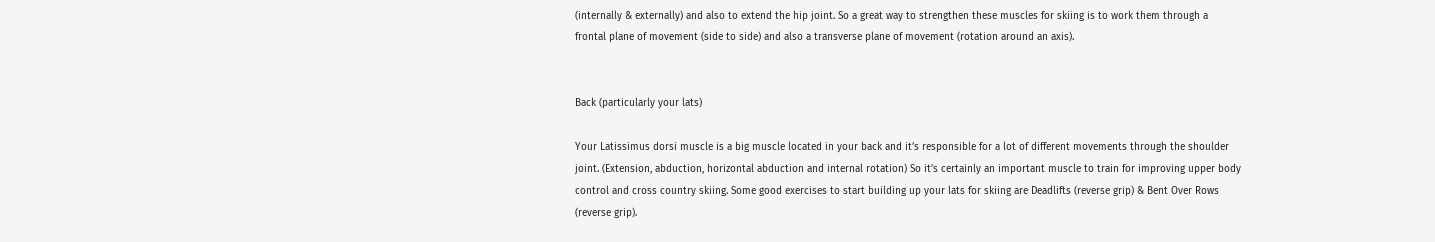(internally & externally) and also to extend the hip joint. So a great way to strengthen these muscles for skiing is to work them through a frontal plane of movement (side to side) and also a transverse plane of movement (rotation around an axis).


Back (particularly your lats)

Your Latissimus dorsi muscle is a big muscle located in your back and it’s responsible for a lot of different movements through the shoulder joint. (Extension, abduction, horizontal abduction and internal rotation) So it’s certainly an important muscle to train for improving upper body control and cross country skiing. Some good exercises to start building up your lats for skiing are Deadlifts (reverse grip) & Bent Over Rows (reverse grip).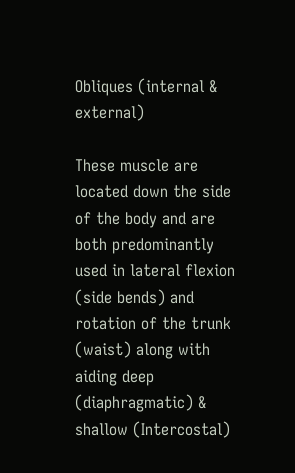Obliques (internal & external)

These muscle are located down the side of the body and are both predominantly used in lateral flexion (side bends) and rotation of the trunk (waist) along with aiding deep (diaphragmatic) & shallow (Intercostal)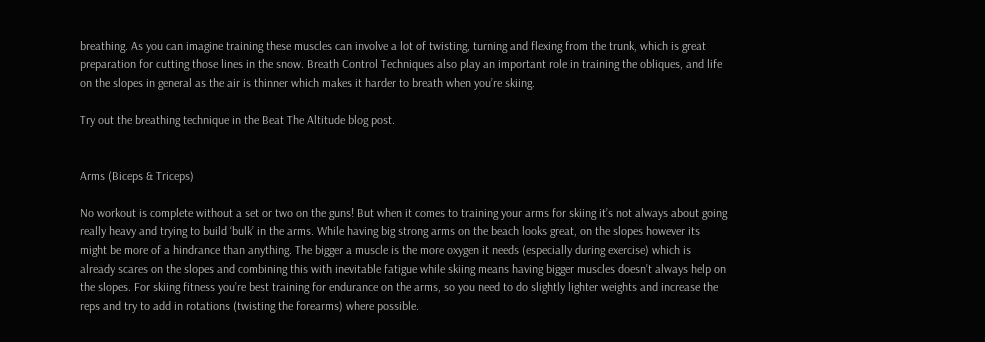breathing. As you can imagine training these muscles can involve a lot of twisting, turning and flexing from the trunk, which is great preparation for cutting those lines in the snow. Breath Control Techniques also play an important role in training the obliques, and life on the slopes in general as the air is thinner which makes it harder to breath when you’re skiing.

Try out the breathing technique in the Beat The Altitude blog post.


Arms (Biceps & Triceps)

No workout is complete without a set or two on the guns! But when it comes to training your arms for skiing it’s not always about going really heavy and trying to build ‘bulk’ in the arms. While having big strong arms on the beach looks great, on the slopes however its might be more of a hindrance than anything. The bigger a muscle is the more oxygen it needs (especially during exercise) which is already scares on the slopes and combining this with inevitable fatigue while skiing means having bigger muscles doesn’t always help on the slopes. For skiing fitness you’re best training for endurance on the arms, so you need to do slightly lighter weights and increase the reps and try to add in rotations (twisting the forearms) where possible.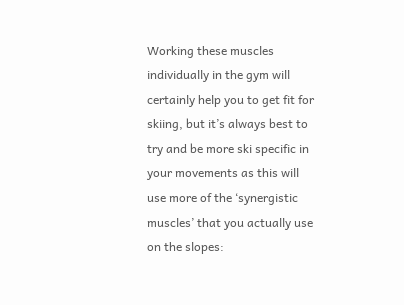Working these muscles individually in the gym will certainly help you to get fit for skiing, but it’s always best to try and be more ski specific in your movements as this will use more of the ‘synergistic muscles’ that you actually use on the slopes: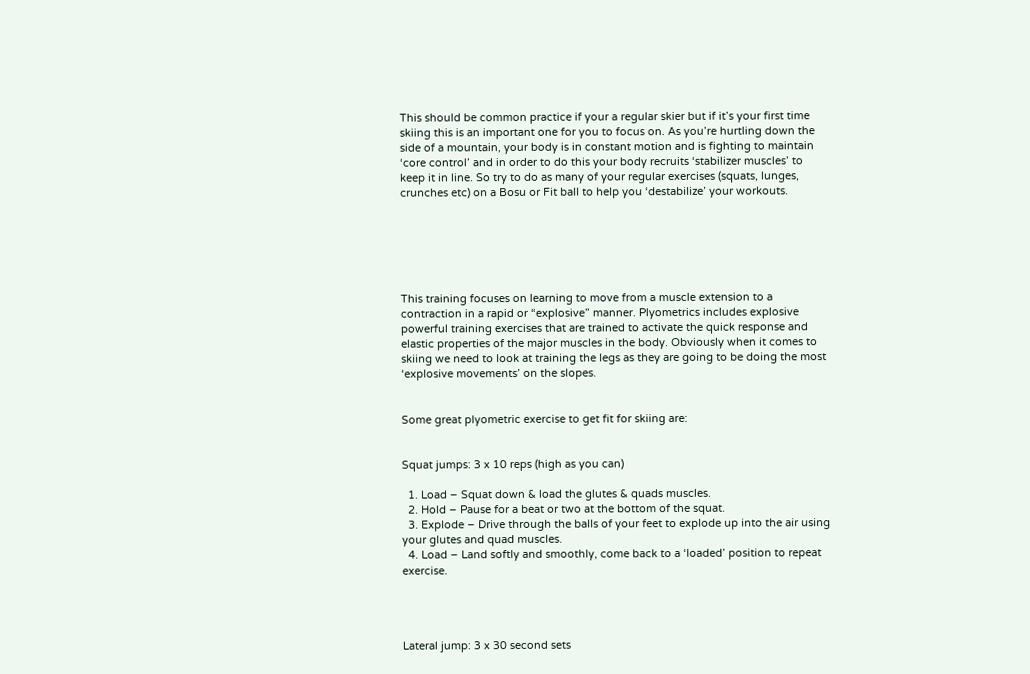This should be common practice if your a regular skier but if it’s your first time skiing this is an important one for you to focus on. As you’re hurtling down the side of a mountain, your body is in constant motion and is fighting to maintain ‘core control’ and in order to do this your body recruits ‘stabilizer muscles’ to keep it in line. So try to do as many of your regular exercises (squats, lunges, crunches etc) on a Bosu or Fit ball to help you ‘destabilize’ your workouts.






This training focuses on learning to move from a muscle extension to a contraction in a rapid or “explosive” manner. Plyometrics includes explosive powerful training exercises that are trained to activate the quick response and elastic properties of the major muscles in the body. Obviously when it comes to skiing we need to look at training the legs as they are going to be doing the most ‘explosive movements’ on the slopes.


Some great plyometric exercise to get fit for skiing are:


Squat jumps: 3 x 10 reps (high as you can)

  1. Load – Squat down & load the glutes & quads muscles.
  2. Hold – Pause for a beat or two at the bottom of the squat.
  3. Explode – Drive through the balls of your feet to explode up into the air using your glutes and quad muscles.
  4. Load – Land softly and smoothly, come back to a ‘loaded’ position to repeat exercise.




Lateral jump: 3 x 30 second sets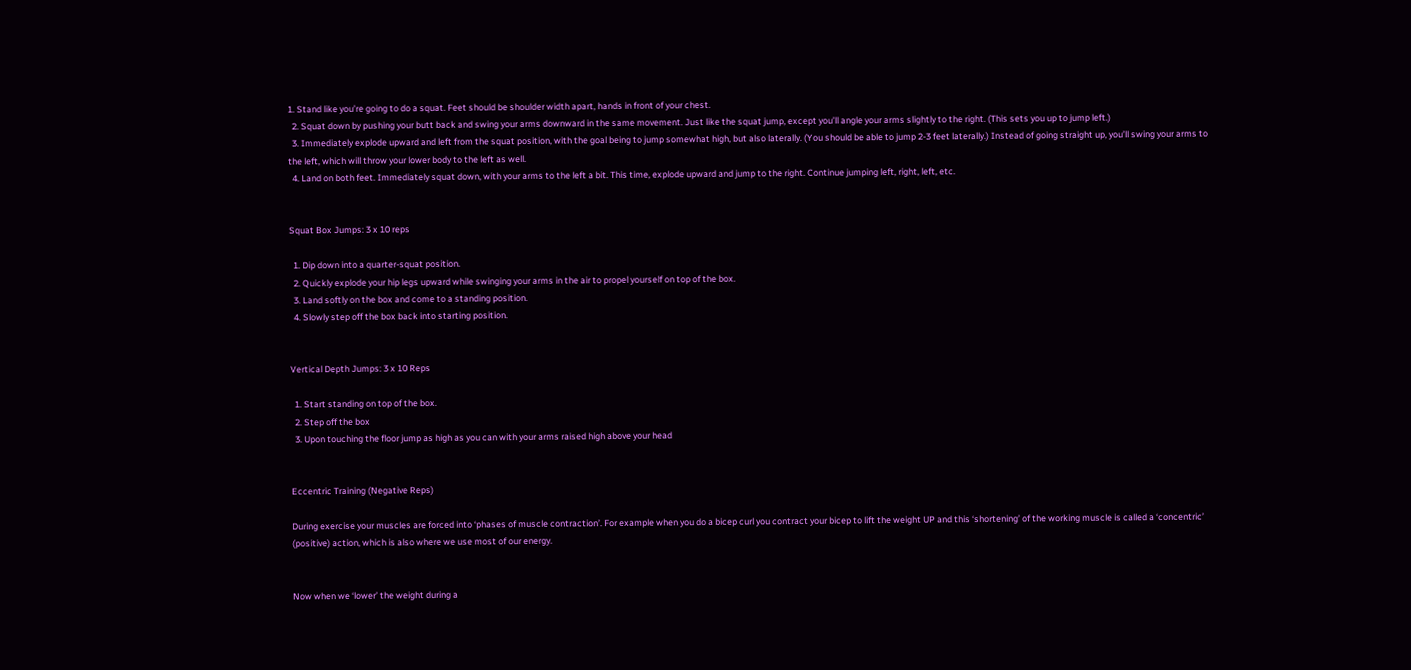1. Stand like you’re going to do a squat. Feet should be shoulder width apart, hands in front of your chest.
  2. Squat down by pushing your butt back and swing your arms downward in the same movement. Just like the squat jump, except you’ll angle your arms slightly to the right. (This sets you up to jump left.)
  3. Immediately explode upward and left from the squat position, with the goal being to jump somewhat high, but also laterally. (You should be able to jump 2-3 feet laterally.) Instead of going straight up, you’ll swing your arms to the left, which will throw your lower body to the left as well.
  4. Land on both feet. Immediately squat down, with your arms to the left a bit. This time, explode upward and jump to the right. Continue jumping left, right, left, etc.


Squat Box Jumps: 3 x 10 reps

  1. Dip down into a quarter-squat position.
  2. Quickly explode your hip legs upward while swinging your arms in the air to propel yourself on top of the box.
  3. Land softly on the box and come to a standing position.
  4. Slowly step off the box back into starting position.


Vertical Depth Jumps: 3 x 10 Reps

  1. Start standing on top of the box.
  2. Step off the box
  3. Upon touching the floor jump as high as you can with your arms raised high above your head


Eccentric Training (Negative Reps)

During exercise your muscles are forced into ‘phases of muscle contraction’. For example when you do a bicep curl you contract your bicep to lift the weight UP and this ‘shortening’ of the working muscle is called a ‘concentric’ (positive) action, which is also where we use most of our energy.


Now when we ‘lower’ the weight during a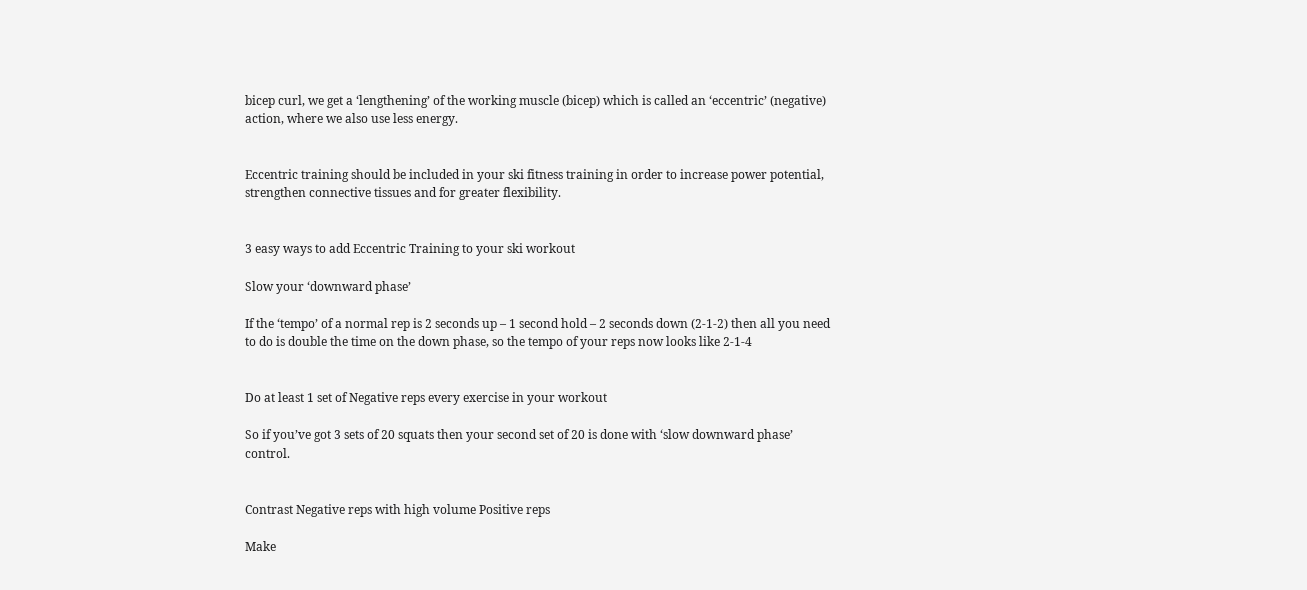bicep curl, we get a ‘lengthening’ of the working muscle (bicep) which is called an ‘eccentric’ (negative) action, where we also use less energy.


Eccentric training should be included in your ski fitness training in order to increase power potential, strengthen connective tissues and for greater flexibility.


3 easy ways to add Eccentric Training to your ski workout

Slow your ‘downward phase’

If the ‘tempo’ of a normal rep is 2 seconds up – 1 second hold – 2 seconds down (2-1-2) then all you need to do is double the time on the down phase, so the tempo of your reps now looks like 2-1-4


Do at least 1 set of Negative reps every exercise in your workout

So if you’ve got 3 sets of 20 squats then your second set of 20 is done with ‘slow downward phase’ control.


Contrast Negative reps with high volume Positive reps

Make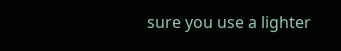sure you use a lighter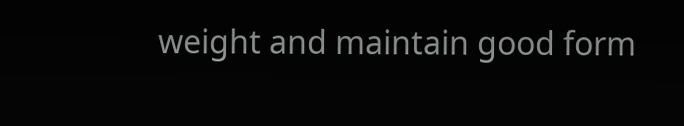weight and maintain good form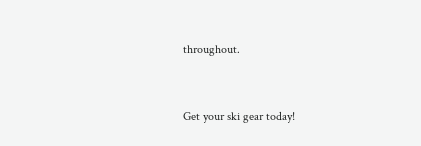throughout.


Get your ski gear today!